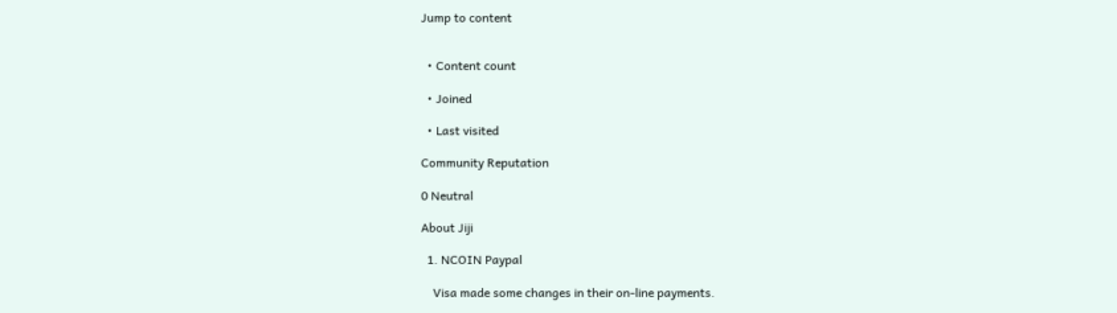Jump to content


  • Content count

  • Joined

  • Last visited

Community Reputation

0 Neutral

About Jiji

  1. NCOIN Paypal

    Visa made some changes in their on-line payments.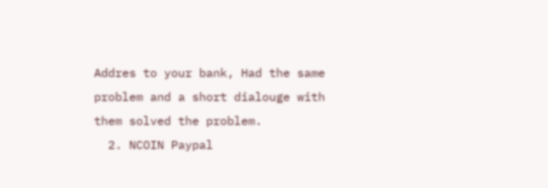Addres to your bank, Had the same problem and a short dialouge with them solved the problem.
  2. NCOIN Paypal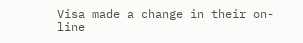Visa made a change in their on-line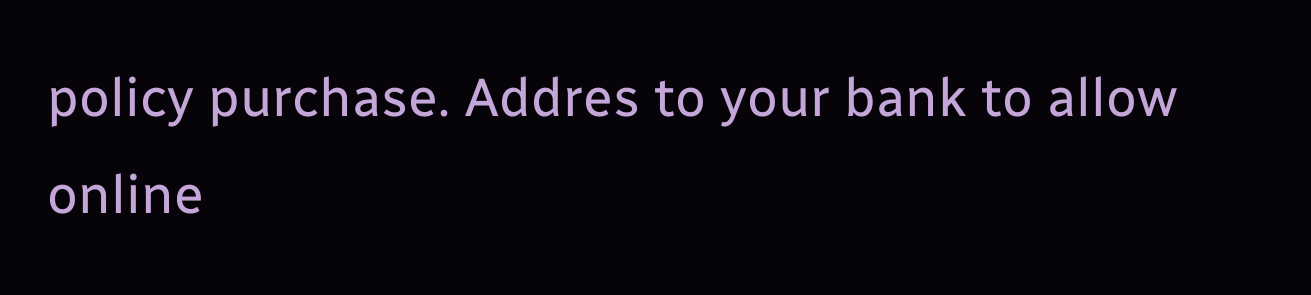policy purchase. Addres to your bank to allow online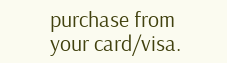purchase from your card/visa.